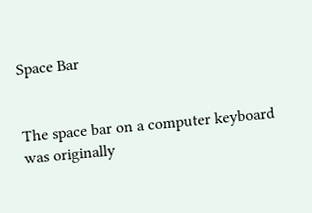Space Bar


The space bar on a computer keyboard was originally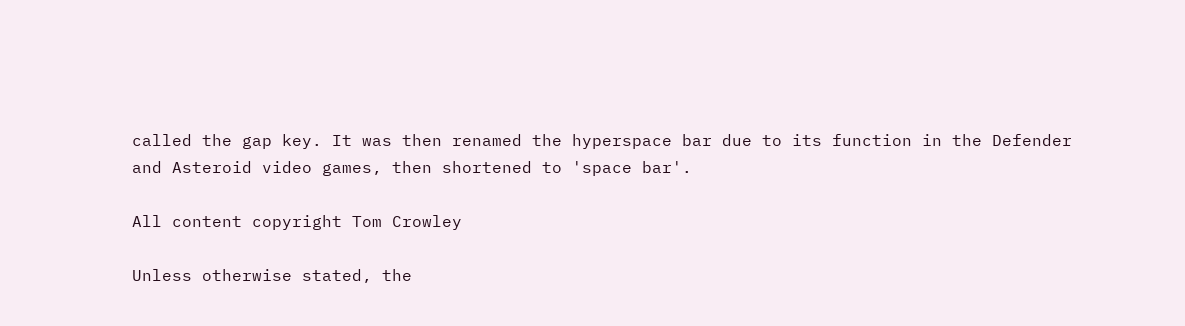called the gap key. It was then renamed the hyperspace bar due to its function in the Defender and Asteroid video games, then shortened to 'space bar'.

All content copyright Tom Crowley

Unless otherwise stated, the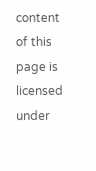content of this page is licensed under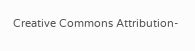Creative Commons Attribution-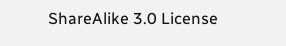ShareAlike 3.0 License